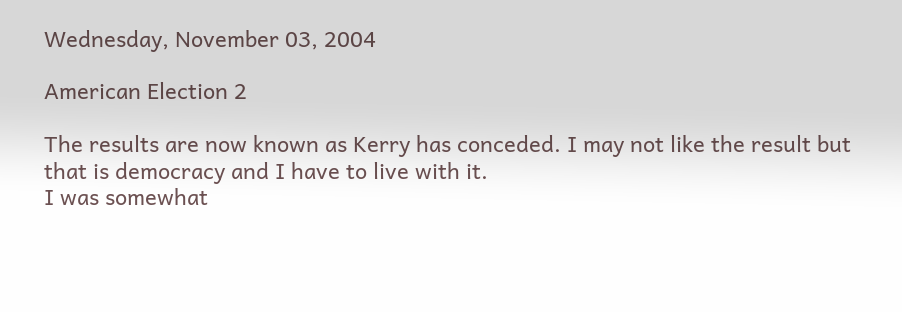Wednesday, November 03, 2004

American Election 2

The results are now known as Kerry has conceded. I may not like the result but that is democracy and I have to live with it.
I was somewhat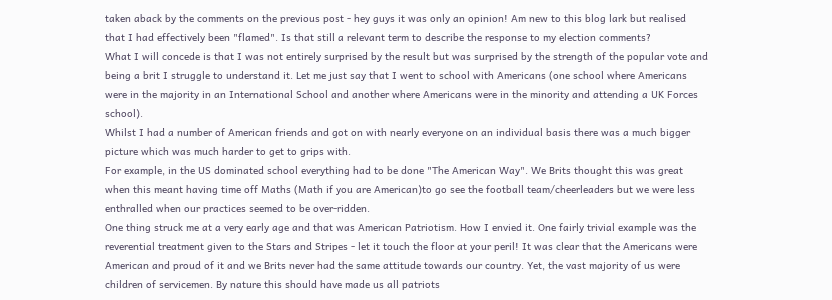taken aback by the comments on the previous post - hey guys it was only an opinion! Am new to this blog lark but realised that I had effectively been "flamed". Is that still a relevant term to describe the response to my election comments?
What I will concede is that I was not entirely surprised by the result but was surprised by the strength of the popular vote and being a brit I struggle to understand it. Let me just say that I went to school with Americans (one school where Americans were in the majority in an International School and another where Americans were in the minority and attending a UK Forces school).
Whilst I had a number of American friends and got on with nearly everyone on an individual basis there was a much bigger picture which was much harder to get to grips with.
For example, in the US dominated school everything had to be done "The American Way". We Brits thought this was great when this meant having time off Maths (Math if you are American)to go see the football team/cheerleaders but we were less enthralled when our practices seemed to be over-ridden.
One thing struck me at a very early age and that was American Patriotism. How I envied it. One fairly trivial example was the reverential treatment given to the Stars and Stripes - let it touch the floor at your peril! It was clear that the Americans were American and proud of it and we Brits never had the same attitude towards our country. Yet, the vast majority of us were children of servicemen. By nature this should have made us all patriots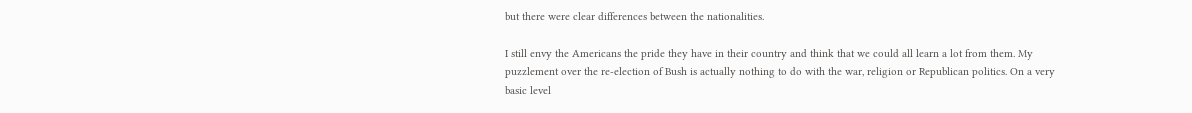but there were clear differences between the nationalities.

I still envy the Americans the pride they have in their country and think that we could all learn a lot from them. My puzzlement over the re-election of Bush is actually nothing to do with the war, religion or Republican politics. On a very basic level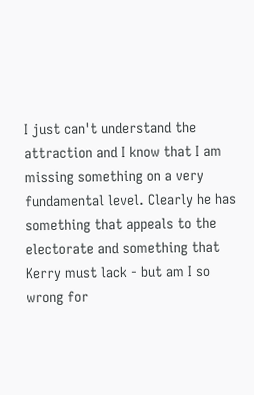I just can't understand the attraction and I know that I am missing something on a very fundamental level. Clearly he has something that appeals to the electorate and something that Kerry must lack - but am I so wrong for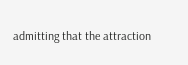admitting that the attraction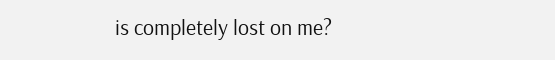is completely lost on me?